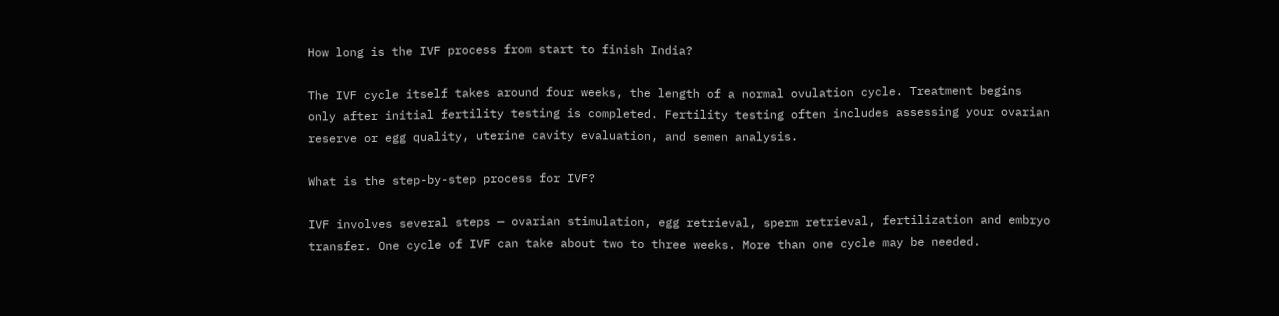How long is the IVF process from start to finish India?

The IVF cycle itself takes around four weeks, the length of a normal ovulation cycle. Treatment begins only after initial fertility testing is completed. Fertility testing often includes assessing your ovarian reserve or egg quality, uterine cavity evaluation, and semen analysis.

What is the step-by-step process for IVF?

IVF involves several steps — ovarian stimulation, egg retrieval, sperm retrieval, fertilization and embryo transfer. One cycle of IVF can take about two to three weeks. More than one cycle may be needed.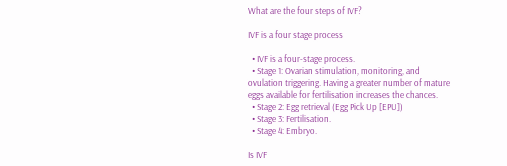What are the four steps of IVF?

IVF is a four stage process

  • IVF is a four-stage process.
  • Stage 1: Ovarian stimulation, monitoring, and ovulation triggering. Having a greater number of mature eggs available for fertilisation increases the chances.
  • Stage 2: Egg retrieval (Egg Pick Up [EPU])
  • Stage 3: Fertilisation.
  • Stage 4: Embryo.

Is IVF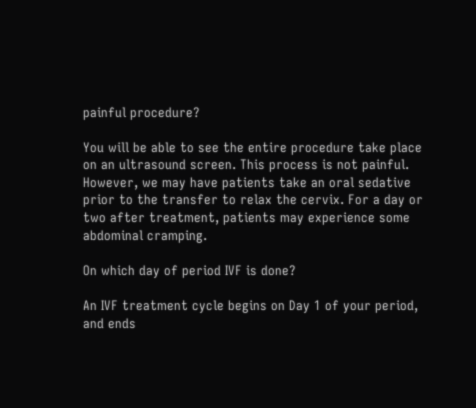painful procedure?

You will be able to see the entire procedure take place on an ultrasound screen. This process is not painful. However, we may have patients take an oral sedative prior to the transfer to relax the cervix. For a day or two after treatment, patients may experience some abdominal cramping.

On which day of period IVF is done?

An IVF treatment cycle begins on Day 1 of your period, and ends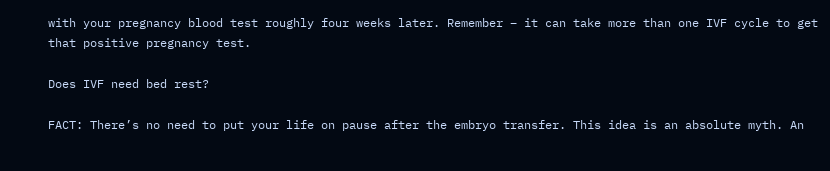with your pregnancy blood test roughly four weeks later. Remember – it can take more than one IVF cycle to get that positive pregnancy test.

Does IVF need bed rest?

FACT: There’s no need to put your life on pause after the embryo transfer. This idea is an absolute myth. An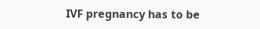IVF pregnancy has to be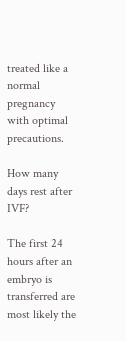treated like a normal pregnancy with optimal precautions.

How many days rest after IVF?

The first 24 hours after an embryo is transferred are most likely the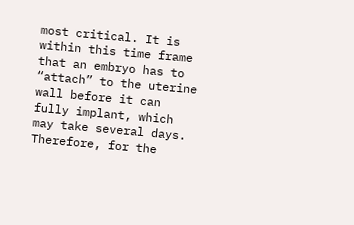most critical. It is within this time frame that an embryo has to “attach” to the uterine wall before it can fully implant, which may take several days. Therefore, for the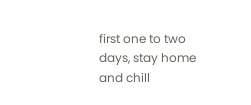first one to two days, stay home and chill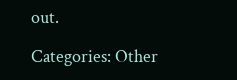out.

Categories: Other